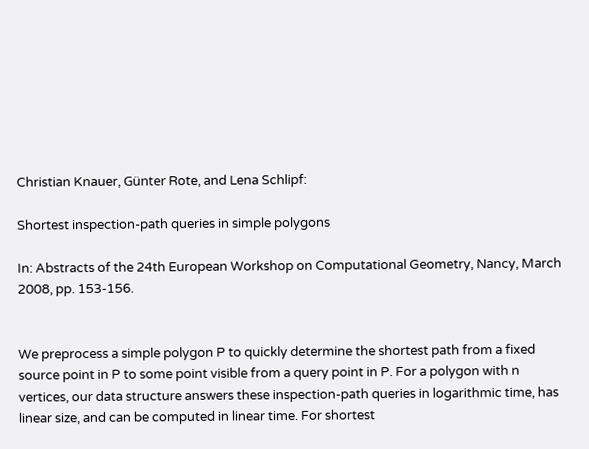Christian Knauer, Günter Rote, and Lena Schlipf:

Shortest inspection-path queries in simple polygons

In: Abstracts of the 24th European Workshop on Computational Geometry, Nancy, March 2008, pp. 153-156.


We preprocess a simple polygon P to quickly determine the shortest path from a fixed source point in P to some point visible from a query point in P. For a polygon with n vertices, our data structure answers these inspection-path queries in logarithmic time, has linear size, and can be computed in linear time. For shortest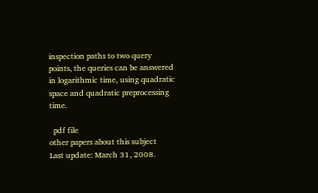inspection paths to two query points, the queries can be answered in logarithmic time, using quadratic space and quadratic preprocessing time.

  pdf file
other papers about this subject
Last update: March 31, 2008.